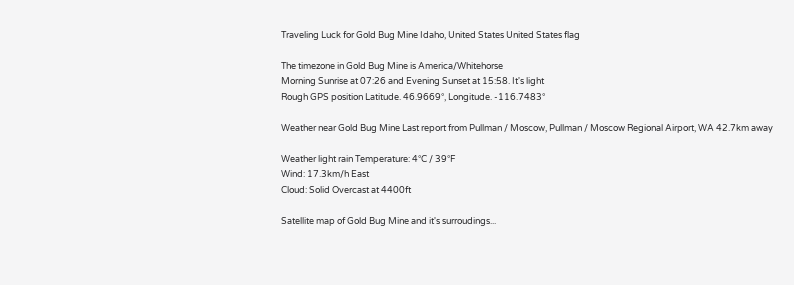Traveling Luck for Gold Bug Mine Idaho, United States United States flag

The timezone in Gold Bug Mine is America/Whitehorse
Morning Sunrise at 07:26 and Evening Sunset at 15:58. It's light
Rough GPS position Latitude. 46.9669°, Longitude. -116.7483°

Weather near Gold Bug Mine Last report from Pullman / Moscow, Pullman / Moscow Regional Airport, WA 42.7km away

Weather light rain Temperature: 4°C / 39°F
Wind: 17.3km/h East
Cloud: Solid Overcast at 4400ft

Satellite map of Gold Bug Mine and it's surroudings...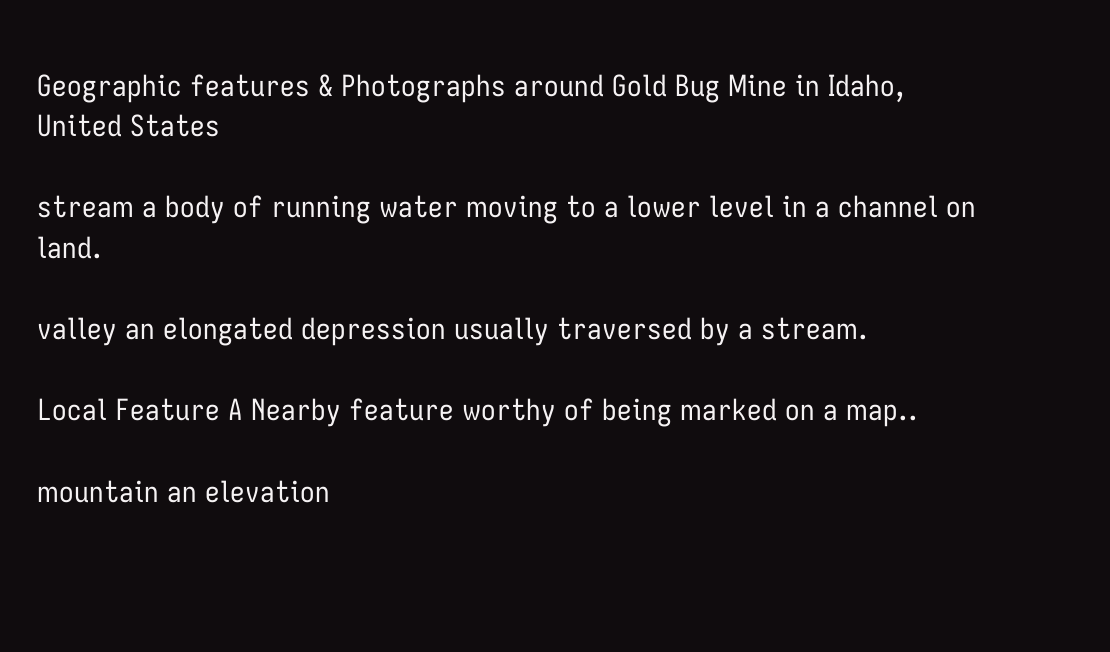Geographic features & Photographs around Gold Bug Mine in Idaho, United States

stream a body of running water moving to a lower level in a channel on land.

valley an elongated depression usually traversed by a stream.

Local Feature A Nearby feature worthy of being marked on a map..

mountain an elevation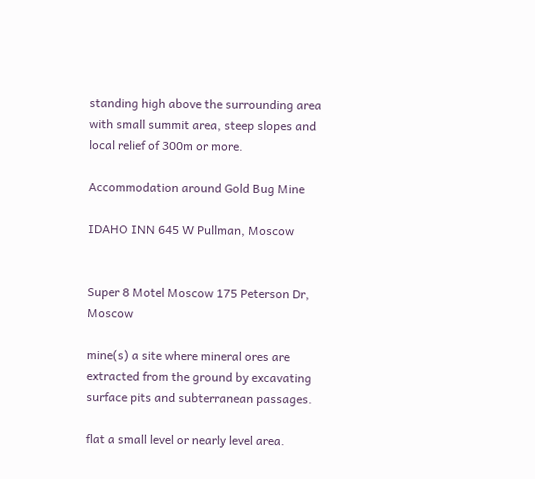standing high above the surrounding area with small summit area, steep slopes and local relief of 300m or more.

Accommodation around Gold Bug Mine

IDAHO INN 645 W Pullman, Moscow


Super 8 Motel Moscow 175 Peterson Dr, Moscow

mine(s) a site where mineral ores are extracted from the ground by excavating surface pits and subterranean passages.

flat a small level or nearly level area.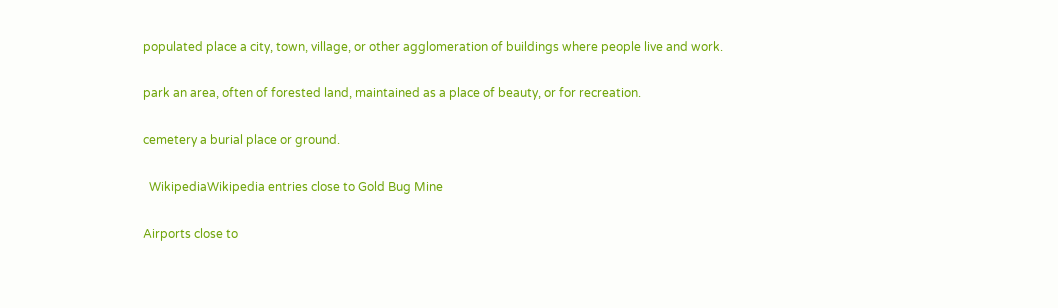populated place a city, town, village, or other agglomeration of buildings where people live and work.

park an area, often of forested land, maintained as a place of beauty, or for recreation.

cemetery a burial place or ground.

  WikipediaWikipedia entries close to Gold Bug Mine

Airports close to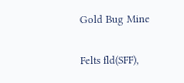Gold Bug Mine

Felts fld(SFF),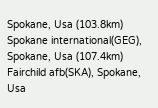Spokane, Usa (103.8km)
Spokane international(GEG), Spokane, Usa (107.4km)
Fairchild afb(SKA), Spokane, Usa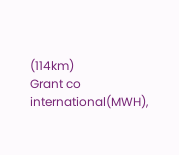(114km)
Grant co international(MWH),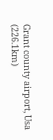Grant county airport, Usa (226.1km)